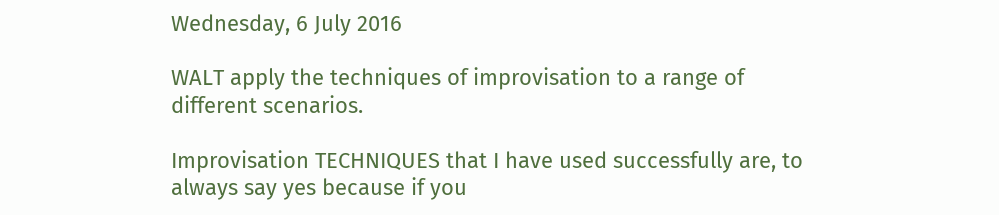Wednesday, 6 July 2016

WALT apply the techniques of improvisation to a range of different scenarios.

Improvisation TECHNIQUES that I have used successfully are, to always say yes because if you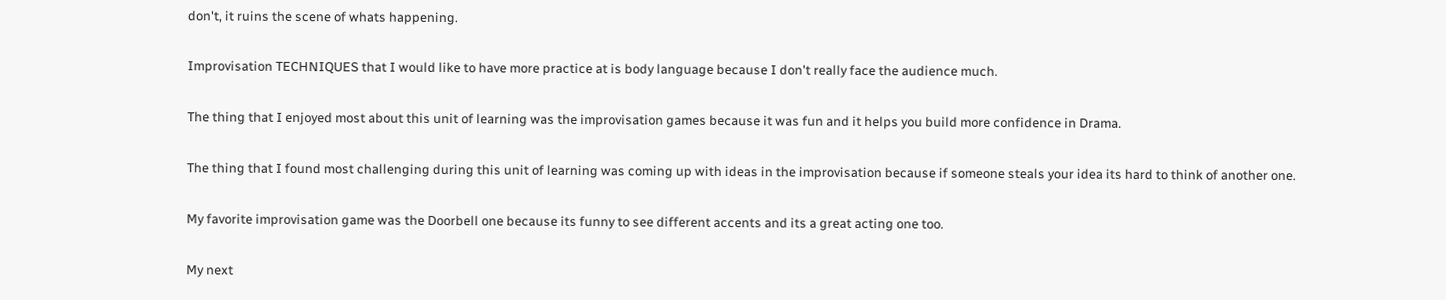don't, it ruins the scene of whats happening.

Improvisation TECHNIQUES that I would like to have more practice at is body language because I don't really face the audience much.

The thing that I enjoyed most about this unit of learning was the improvisation games because it was fun and it helps you build more confidence in Drama.

The thing that I found most challenging during this unit of learning was coming up with ideas in the improvisation because if someone steals your idea its hard to think of another one.

My favorite improvisation game was the Doorbell one because its funny to see different accents and its a great acting one too.

My next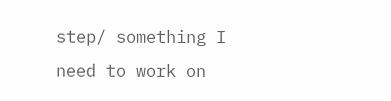step/ something I need to work on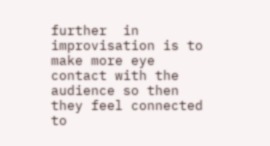further  in improvisation is to make more eye contact with the audience so then they feel connected to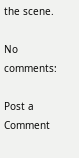the scene.

No comments:

Post a Comment